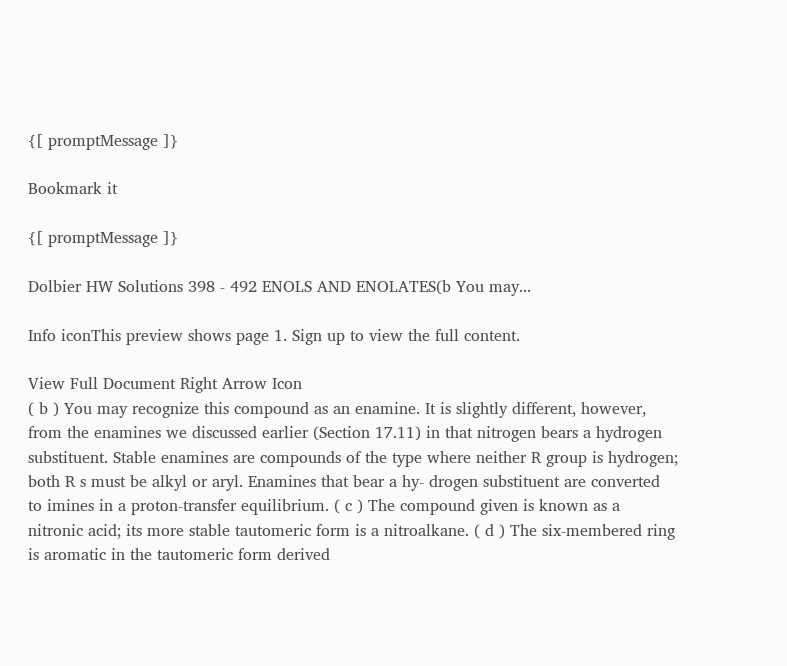{[ promptMessage ]}

Bookmark it

{[ promptMessage ]}

Dolbier HW Solutions 398 - 492 ENOLS AND ENOLATES(b You may...

Info iconThis preview shows page 1. Sign up to view the full content.

View Full Document Right Arrow Icon
( b ) You may recognize this compound as an enamine. It is slightly different, however, from the enamines we discussed earlier (Section 17.11) in that nitrogen bears a hydrogen substituent. Stable enamines are compounds of the type where neither R group is hydrogen; both R s must be alkyl or aryl. Enamines that bear a hy- drogen substituent are converted to imines in a proton-transfer equilibrium. ( c ) The compound given is known as a nitronic acid; its more stable tautomeric form is a nitroalkane. ( d ) The six-membered ring is aromatic in the tautomeric form derived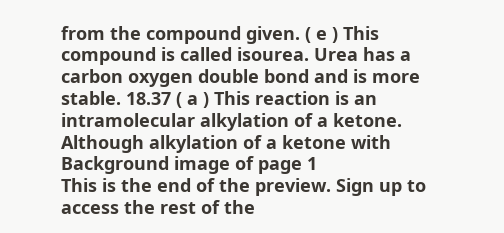from the compound given. ( e ) This compound is called isourea. Urea has a carbon oxygen double bond and is more stable. 18.37 ( a ) This reaction is an intramolecular alkylation of a ketone. Although alkylation of a ketone with
Background image of page 1
This is the end of the preview. Sign up to access the rest of the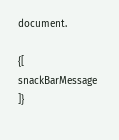document.

{[ snackBarMessage ]}